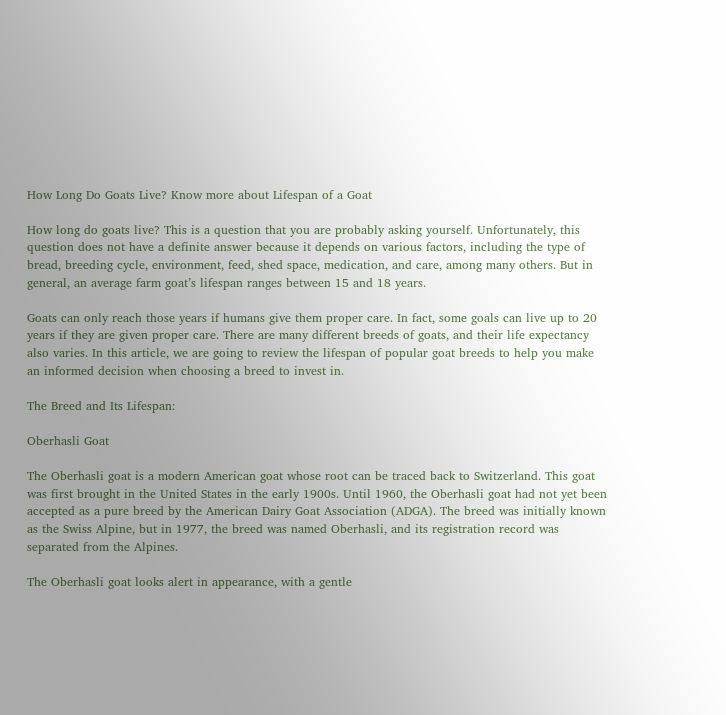How Long Do Goats Live? Know more about Lifespan of a Goat

How long do goats live? This is a question that you are probably asking yourself. Unfortunately, this question does not have a definite answer because it depends on various factors, including the type of bread, breeding cycle, environment, feed, shed space, medication, and care, among many others. But in general, an average farm goat’s lifespan ranges between 15 and 18 years.

Goats can only reach those years if humans give them proper care. In fact, some goals can live up to 20 years if they are given proper care. There are many different breeds of goats, and their life expectancy also varies. In this article, we are going to review the lifespan of popular goat breeds to help you make an informed decision when choosing a breed to invest in.

The Breed and Its Lifespan:

Oberhasli Goat

The Oberhasli goat is a modern American goat whose root can be traced back to Switzerland. This goat was first brought in the United States in the early 1900s. Until 1960, the Oberhasli goat had not yet been accepted as a pure breed by the American Dairy Goat Association (ADGA). The breed was initially known as the Swiss Alpine, but in 1977, the breed was named Oberhasli, and its registration record was separated from the Alpines.

The Oberhasli goat looks alert in appearance, with a gentle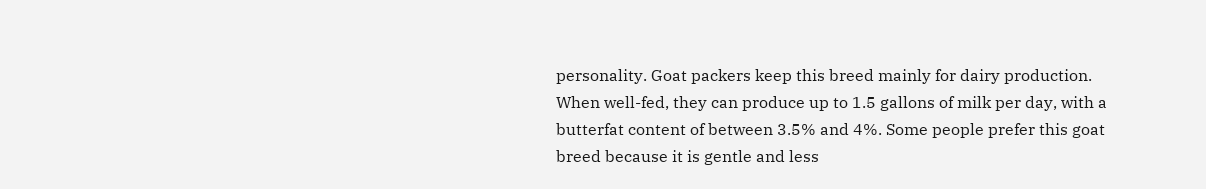personality. Goat packers keep this breed mainly for dairy production. When well-fed, they can produce up to 1.5 gallons of milk per day, with a butterfat content of between 3.5% and 4%. Some people prefer this goat breed because it is gentle and less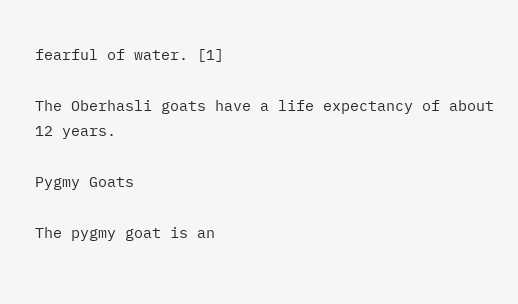fearful of water. [1]

The Oberhasli goats have a life expectancy of about 12 years.

Pygmy Goats

The pygmy goat is an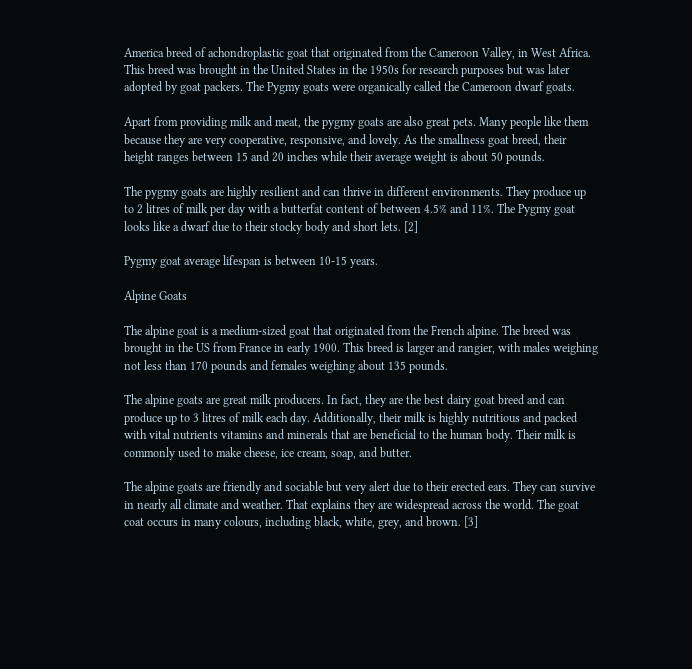America breed of achondroplastic goat that originated from the Cameroon Valley, in West Africa. This breed was brought in the United States in the 1950s for research purposes but was later adopted by goat packers. The Pygmy goats were organically called the Cameroon dwarf goats.

Apart from providing milk and meat, the pygmy goats are also great pets. Many people like them because they are very cooperative, responsive, and lovely. As the smallness goat breed, their height ranges between 15 and 20 inches while their average weight is about 50 pounds.

The pygmy goats are highly resilient and can thrive in different environments. They produce up to 2 litres of milk per day with a butterfat content of between 4.5% and 11%. The Pygmy goat looks like a dwarf due to their stocky body and short lets. [2]

Pygmy goat average lifespan is between 10-15 years.

Alpine Goats

The alpine goat is a medium-sized goat that originated from the French alpine. The breed was brought in the US from France in early 1900. This breed is larger and rangier, with males weighing not less than 170 pounds and females weighing about 135 pounds.

The alpine goats are great milk producers. In fact, they are the best dairy goat breed and can produce up to 3 litres of milk each day. Additionally, their milk is highly nutritious and packed with vital nutrients vitamins and minerals that are beneficial to the human body. Their milk is commonly used to make cheese, ice cream, soap, and butter.

The alpine goats are friendly and sociable but very alert due to their erected ears. They can survive in nearly all climate and weather. That explains they are widespread across the world. The goat coat occurs in many colours, including black, white, grey, and brown. [3]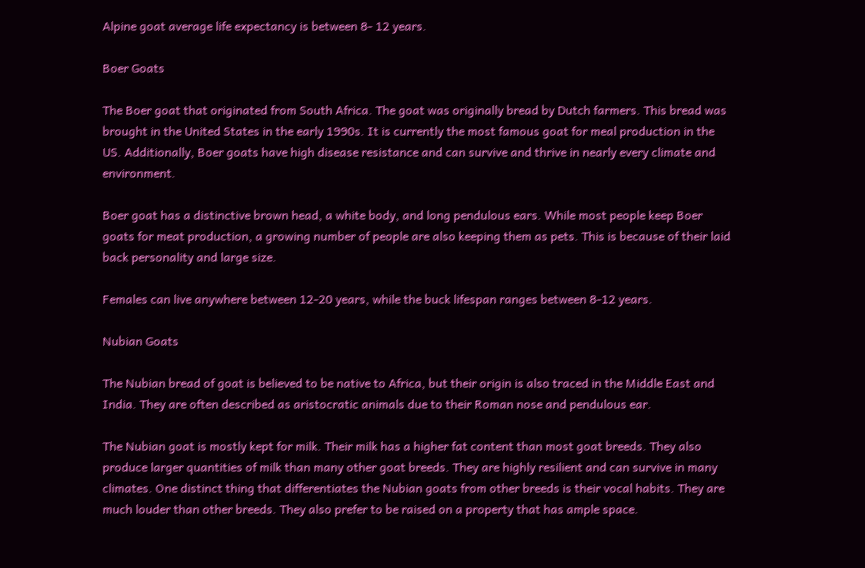Alpine goat average life expectancy is between 8- 12 years.

Boer Goats

The Boer goat that originated from South Africa. The goat was originally bread by Dutch farmers. This bread was brought in the United States in the early 1990s. It is currently the most famous goat for meal production in the US. Additionally, Boer goats have high disease resistance and can survive and thrive in nearly every climate and environment.

Boer goat has a distinctive brown head, a white body, and long pendulous ears. While most people keep Boer goats for meat production, a growing number of people are also keeping them as pets. This is because of their laid back personality and large size.

Females can live anywhere between 12-20 years, while the buck lifespan ranges between 8-12 years.

Nubian Goats

The Nubian bread of goat is believed to be native to Africa, but their origin is also traced in the Middle East and India. They are often described as aristocratic animals due to their Roman nose and pendulous ear.

The Nubian goat is mostly kept for milk. Their milk has a higher fat content than most goat breeds. They also produce larger quantities of milk than many other goat breeds. They are highly resilient and can survive in many climates. One distinct thing that differentiates the Nubian goats from other breeds is their vocal habits. They are much louder than other breeds. They also prefer to be raised on a property that has ample space.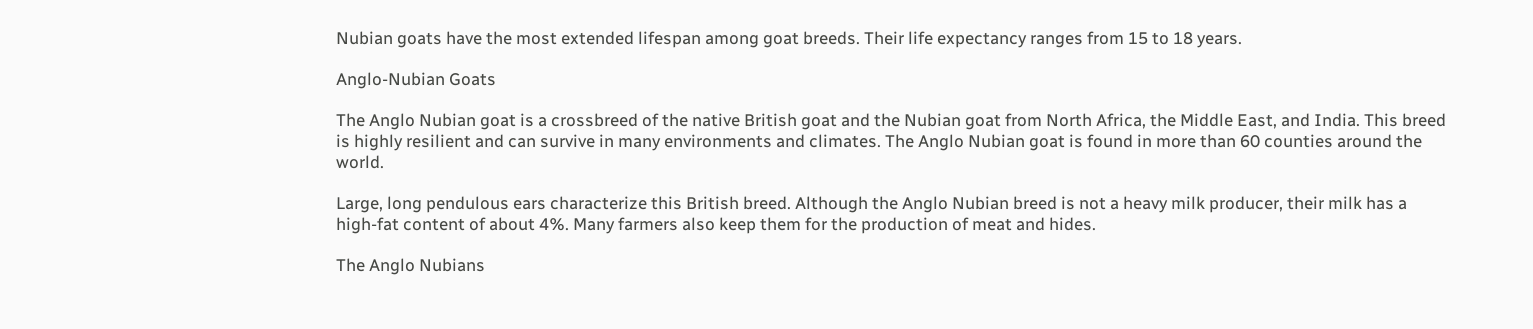Nubian goats have the most extended lifespan among goat breeds. Their life expectancy ranges from 15 to 18 years.

Anglo-Nubian Goats

The Anglo Nubian goat is a crossbreed of the native British goat and the Nubian goat from North Africa, the Middle East, and India. This breed is highly resilient and can survive in many environments and climates. The Anglo Nubian goat is found in more than 60 counties around the world.

Large, long pendulous ears characterize this British breed. Although the Anglo Nubian breed is not a heavy milk producer, their milk has a high-fat content of about 4%. Many farmers also keep them for the production of meat and hides.

The Anglo Nubians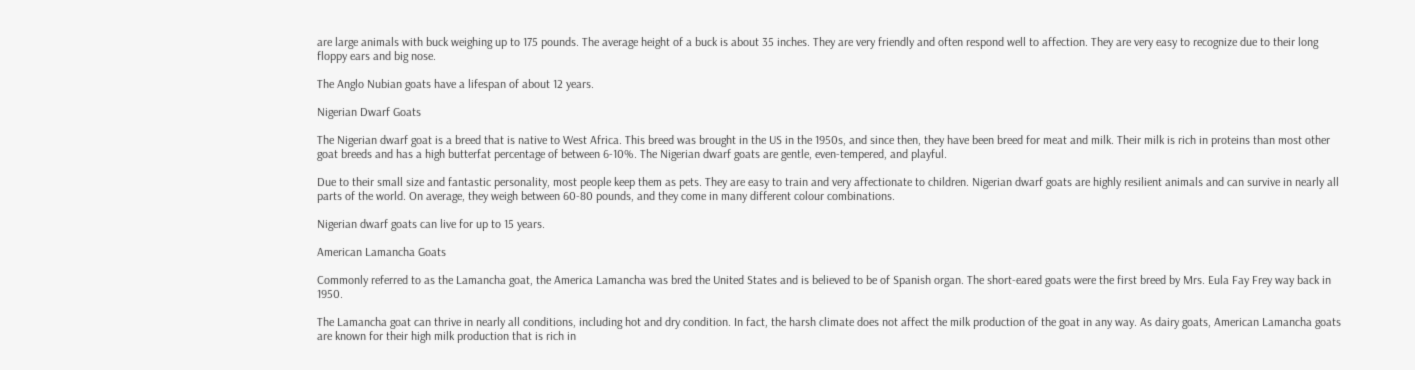are large animals with buck weighing up to 175 pounds. The average height of a buck is about 35 inches. They are very friendly and often respond well to affection. They are very easy to recognize due to their long floppy ears and big nose.

The Anglo Nubian goats have a lifespan of about 12 years.

Nigerian Dwarf Goats

The Nigerian dwarf goat is a breed that is native to West Africa. This breed was brought in the US in the 1950s, and since then, they have been breed for meat and milk. Their milk is rich in proteins than most other goat breeds and has a high butterfat percentage of between 6-10%. The Nigerian dwarf goats are gentle, even-tempered, and playful.

Due to their small size and fantastic personality, most people keep them as pets. They are easy to train and very affectionate to children. Nigerian dwarf goats are highly resilient animals and can survive in nearly all parts of the world. On average, they weigh between 60-80 pounds, and they come in many different colour combinations.

Nigerian dwarf goats can live for up to 15 years.

American Lamancha Goats

Commonly referred to as the Lamancha goat, the America Lamancha was bred the United States and is believed to be of Spanish organ. The short-eared goats were the first breed by Mrs. Eula Fay Frey way back in 1950.

The Lamancha goat can thrive in nearly all conditions, including hot and dry condition. In fact, the harsh climate does not affect the milk production of the goat in any way. As dairy goats, American Lamancha goats are known for their high milk production that is rich in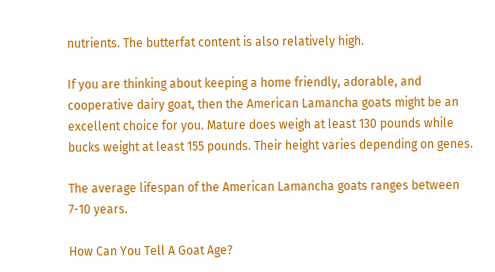nutrients. The butterfat content is also relatively high.

If you are thinking about keeping a home friendly, adorable, and cooperative dairy goat, then the American Lamancha goats might be an excellent choice for you. Mature does weigh at least 130 pounds while bucks weight at least 155 pounds. Their height varies depending on genes.

The average lifespan of the American Lamancha goats ranges between 7-10 years.

How Can You Tell A Goat Age?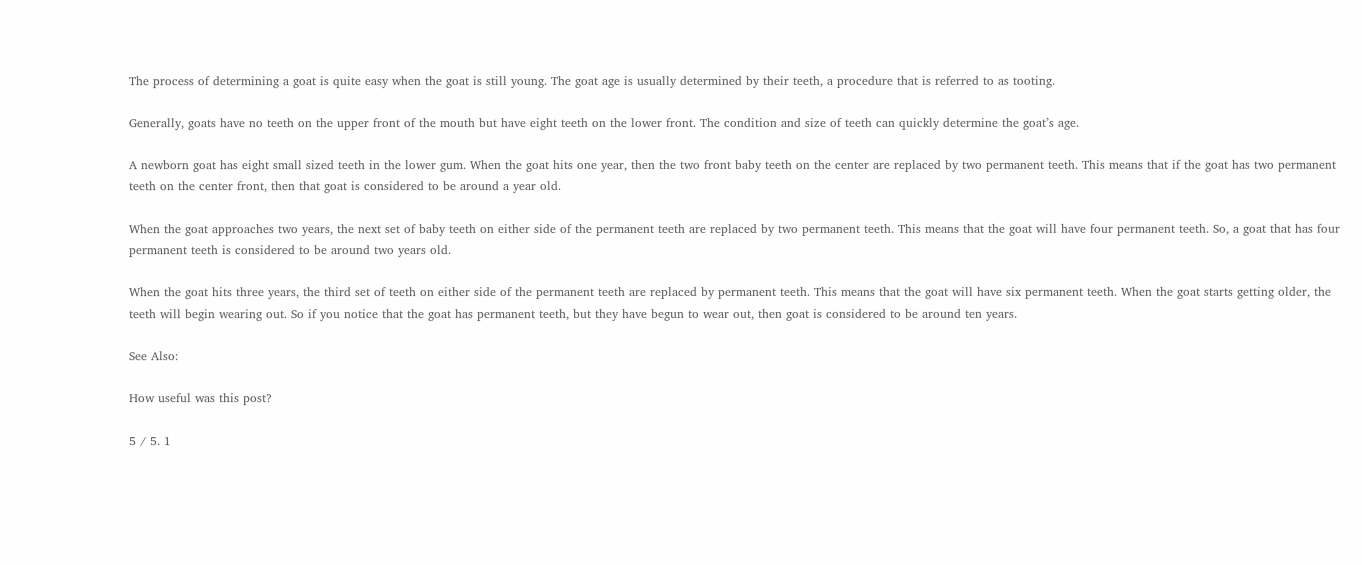The process of determining a goat is quite easy when the goat is still young. The goat age is usually determined by their teeth, a procedure that is referred to as tooting.

Generally, goats have no teeth on the upper front of the mouth but have eight teeth on the lower front. The condition and size of teeth can quickly determine the goat’s age.

A newborn goat has eight small sized teeth in the lower gum. When the goat hits one year, then the two front baby teeth on the center are replaced by two permanent teeth. This means that if the goat has two permanent teeth on the center front, then that goat is considered to be around a year old.

When the goat approaches two years, the next set of baby teeth on either side of the permanent teeth are replaced by two permanent teeth. This means that the goat will have four permanent teeth. So, a goat that has four permanent teeth is considered to be around two years old.

When the goat hits three years, the third set of teeth on either side of the permanent teeth are replaced by permanent teeth. This means that the goat will have six permanent teeth. When the goat starts getting older, the teeth will begin wearing out. So if you notice that the goat has permanent teeth, but they have begun to wear out, then goat is considered to be around ten years.

See Also:

How useful was this post?

5 / 5. 1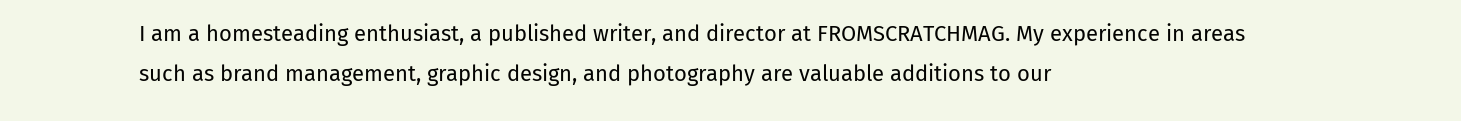I am a homesteading enthusiast, a published writer, and director at FROMSCRATCHMAG. My experience in areas such as brand management, graphic design, and photography are valuable additions to our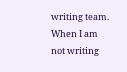writing team. When I am not writing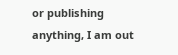or publishing anything, I am out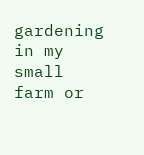gardening in my small farm or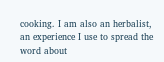cooking. I am also an herbalist, an experience I use to spread the word about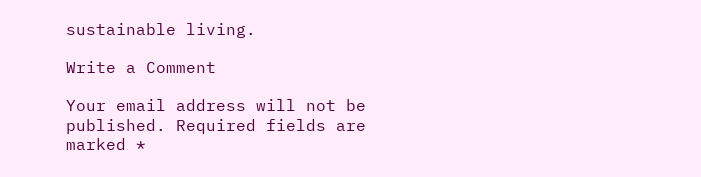sustainable living.

Write a Comment

Your email address will not be published. Required fields are marked *